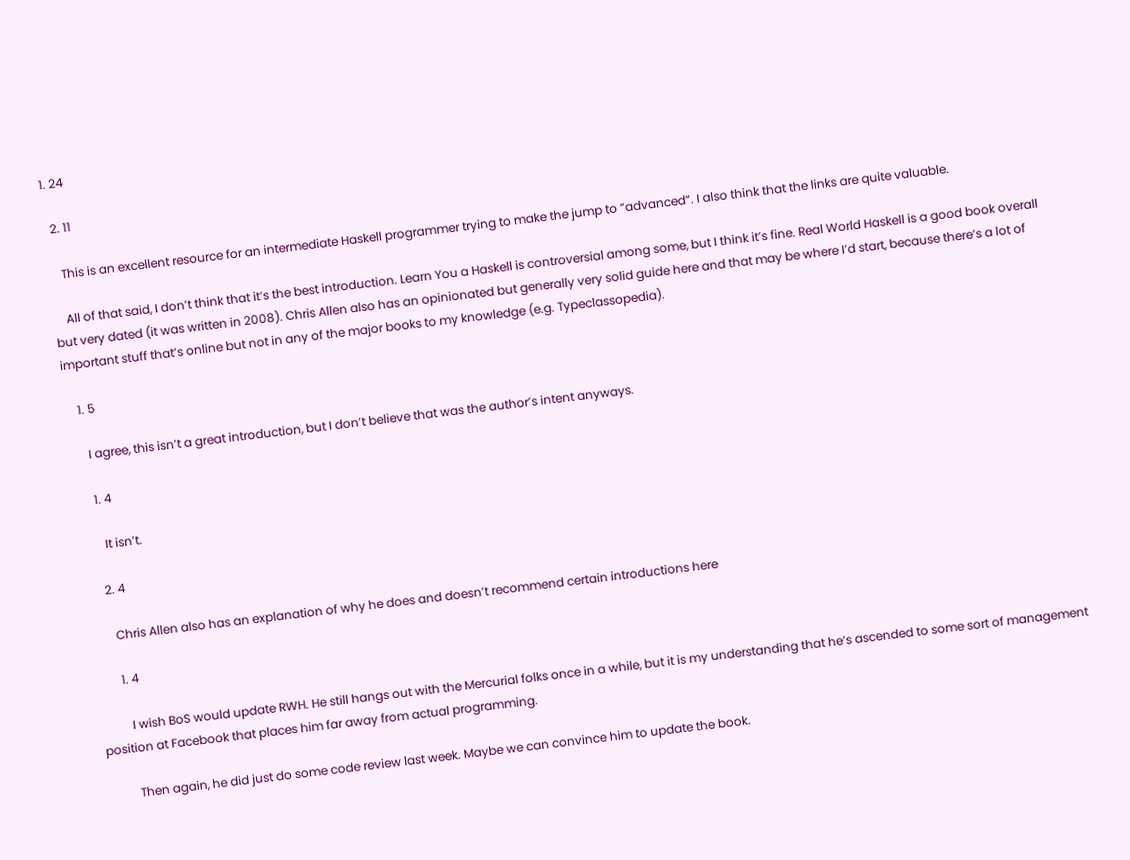1. 24

  2. 11

    This is an excellent resource for an intermediate Haskell programmer trying to make the jump to “advanced”. I also think that the links are quite valuable.

    All of that said, I don’t think that it’s the best introduction. Learn You a Haskell is controversial among some, but I think it’s fine. Real World Haskell is a good book overall but very dated (it was written in 2008). Chris Allen also has an opinionated but generally very solid guide here and that may be where I’d start, because there’s a lot of important stuff that’s online but not in any of the major books to my knowledge (e.g. Typeclassopedia).

    1. 5

      I agree, this isn’t a great introduction, but I don’t believe that was the author’s intent anyways.

      1. 4

        It isn’t.

      2. 4

        Chris Allen also has an explanation of why he does and doesn’t recommend certain introductions here

        1. 4

          I wish BoS would update RWH. He still hangs out with the Mercurial folks once in a while, but it is my understanding that he’s ascended to some sort of management position at Facebook that places him far away from actual programming.

          Then again, he did just do some code review last week. Maybe we can convince him to update the book.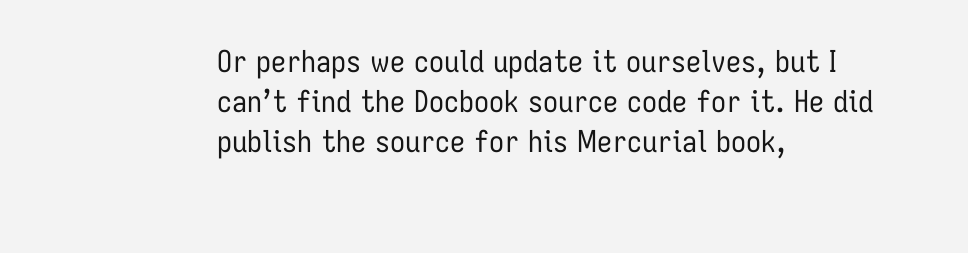Or perhaps we could update it ourselves, but I can’t find the Docbook source code for it. He did publish the source for his Mercurial book,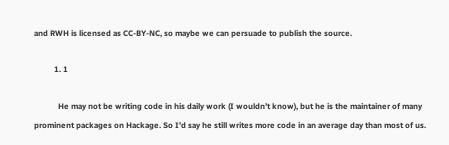and RWH is licensed as CC-BY-NC, so maybe we can persuade to publish the source.

          1. 1

            He may not be writing code in his daily work (I wouldn’t know), but he is the maintainer of many prominent packages on Hackage. So I’d say he still writes more code in an average day than most of us.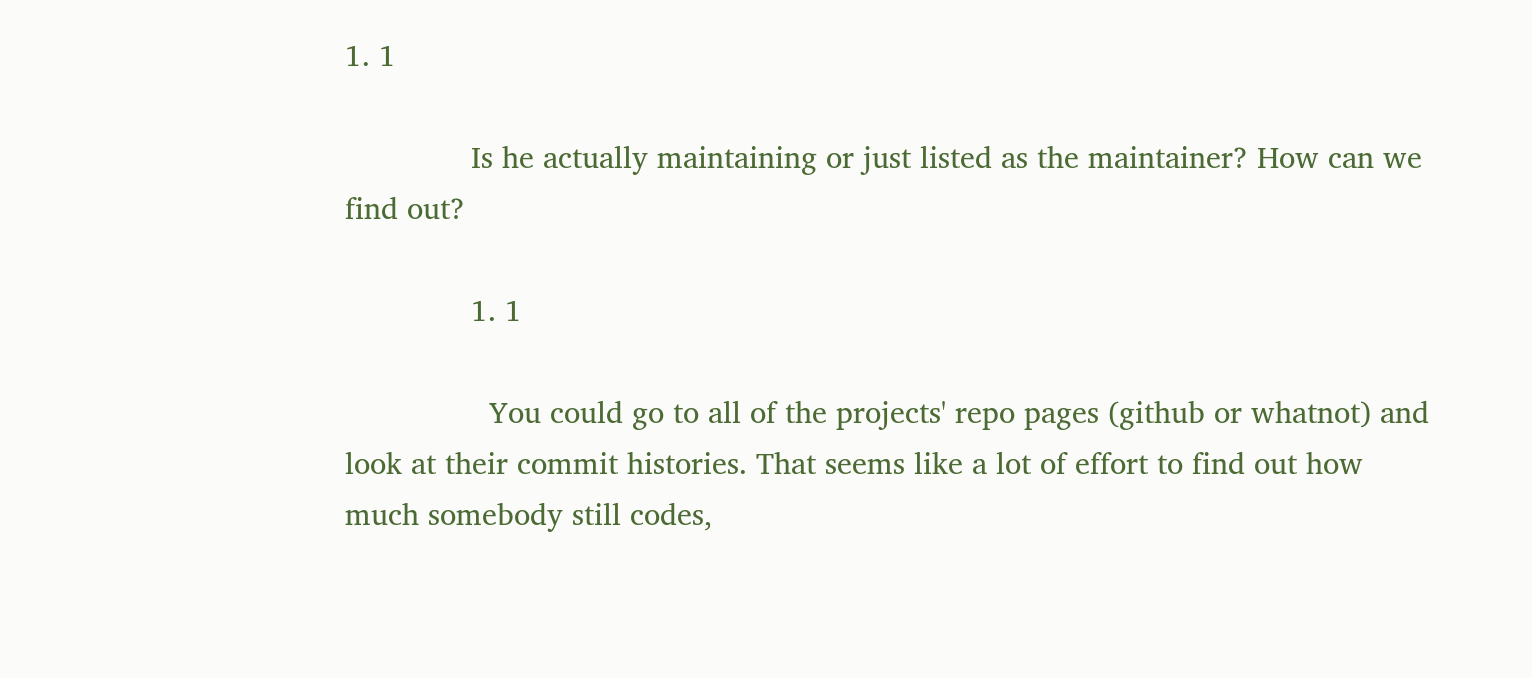1. 1

              Is he actually maintaining or just listed as the maintainer? How can we find out?

              1. 1

                You could go to all of the projects' repo pages (github or whatnot) and look at their commit histories. That seems like a lot of effort to find out how much somebody still codes,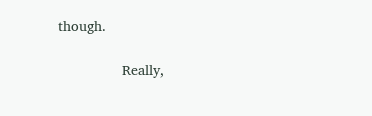though.

                Really,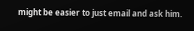might be easier to just email and ask him.